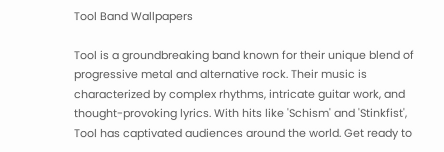Tool Band Wallpapers

Tool is a groundbreaking band known for their unique blend of progressive metal and alternative rock. Their music is characterized by complex rhythms, intricate guitar work, and thought-provoking lyrics. With hits like 'Schism' and 'Stinkfist', Tool has captivated audiences around the world. Get ready to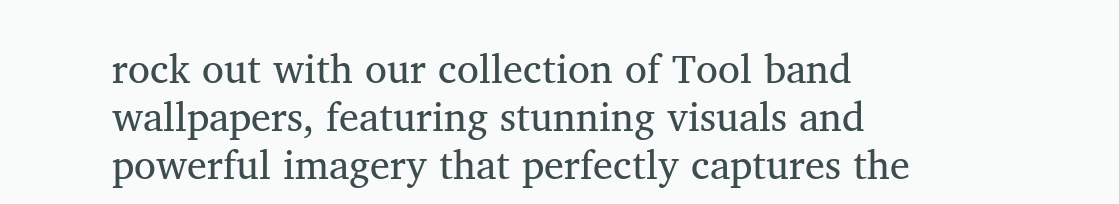rock out with our collection of Tool band wallpapers, featuring stunning visuals and powerful imagery that perfectly captures the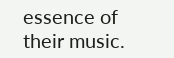essence of their music.